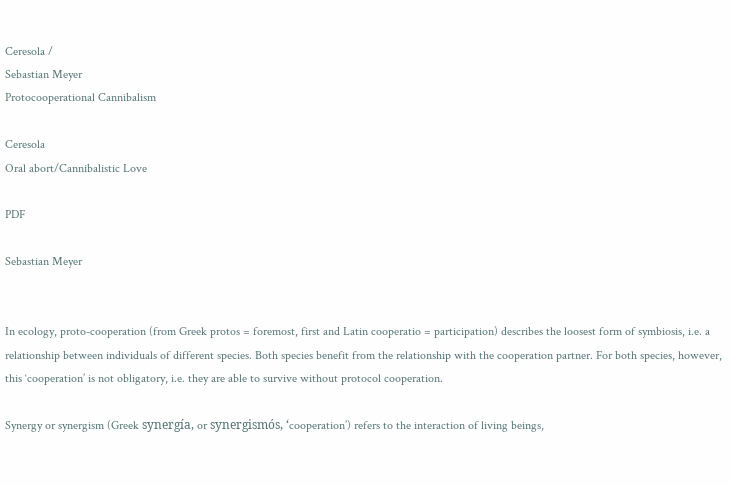Ceresola /
Sebastian Meyer
Protocooperational Cannibalism

Ceresola
Oral abort/Cannibalistic Love

PDF

Sebastian Meyer


In ecology, proto-cooperation (from Greek protos = foremost, first and Latin cooperatio = participation) describes the loosest form of symbiosis, i.e. a relationship between individuals of different species. Both species benefit from the relationship with the cooperation partner. For both species, however, this ‘cooperation’ is not obligatory, i.e. they are able to survive without protocol cooperation.

Synergy or synergism (Greek synergía, or synergismós, ‘cooperation’) refers to the interaction of living beings,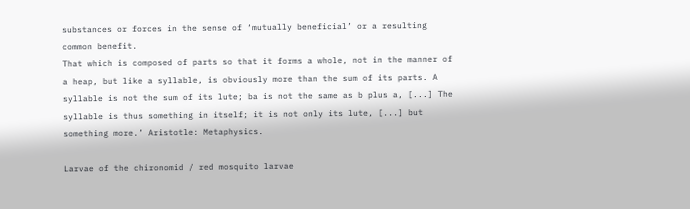substances or forces in the sense of ‘mutually beneficial’ or a resulting common benefit.
That which is composed of parts so that it forms a whole, not in the manner of a heap, but like a syllable, is obviously more than the sum of its parts. A syllable is not the sum of its lute; ba is not the same as b plus a, [...] The syllable is thus something in itself; it is not only its lute, [...] but something more.’ Aristotle: Metaphysics.

Larvae of the chironomid / red mosquito larvae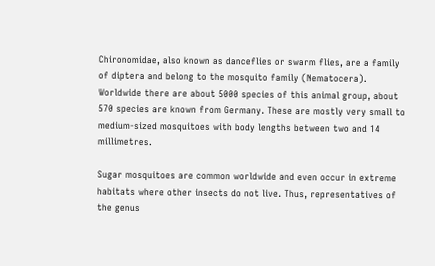Chironomidae, also known as danceflies or swarm flies, are a family of diptera and belong to the mosquito family (Nematocera). Worldwide there are about 5000 species of this animal group, about 570 species are known from Germany. These are mostly very small to medium-sized mosquitoes with body lengths between two and 14 millimetres.

Sugar mosquitoes are common worldwide and even occur in extreme habitats where other insects do not live. Thus, representatives of the genus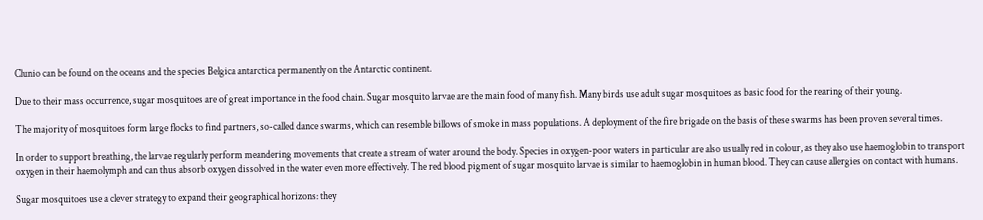Clunio can be found on the oceans and the species Belgica antarctica permanently on the Antarctic continent.

Due to their mass occurrence, sugar mosquitoes are of great importance in the food chain. Sugar mosquito larvae are the main food of many fish. Many birds use adult sugar mosquitoes as basic food for the rearing of their young.

The majority of mosquitoes form large flocks to find partners, so-called dance swarms, which can resemble billows of smoke in mass populations. A deployment of the fire brigade on the basis of these swarms has been proven several times.

In order to support breathing, the larvae regularly perform meandering movements that create a stream of water around the body. Species in oxygen-poor waters in particular are also usually red in colour, as they also use haemoglobin to transport oxygen in their haemolymph and can thus absorb oxygen dissolved in the water even more effectively. The red blood pigment of sugar mosquito larvae is similar to haemoglobin in human blood. They can cause allergies on contact with humans.

Sugar mosquitoes use a clever strategy to expand their geographical horizons: they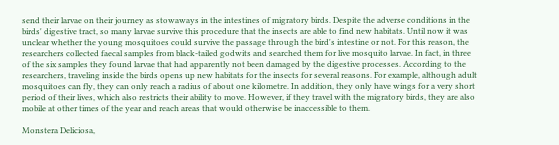send their larvae on their journey as stowaways in the intestines of migratory birds. Despite the adverse conditions in the birds' digestive tract, so many larvae survive this procedure that the insects are able to find new habitats. Until now it was unclear whether the young mosquitoes could survive the passage through the bird's intestine or not. For this reason, the researchers collected faecal samples from black-tailed godwits and searched them for live mosquito larvae. In fact, in three of the six samples they found larvae that had apparently not been damaged by the digestive processes. According to the researchers, traveling inside the birds opens up new habitats for the insects for several reasons. For example, although adult mosquitoes can fly, they can only reach a radius of about one kilometre. In addition, they only have wings for a very short period of their lives, which also restricts their ability to move. However, if they travel with the migratory birds, they are also mobile at other times of the year and reach areas that would otherwise be inaccessible to them.

Monstera Deliciosa,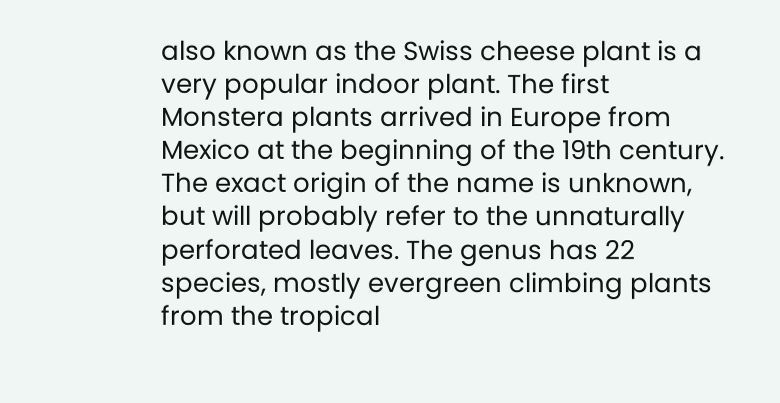also known as the Swiss cheese plant is a very popular indoor plant. The first Monstera plants arrived in Europe from Mexico at the beginning of the 19th century. The exact origin of the name is unknown, but will probably refer to the unnaturally perforated leaves. The genus has 22 species, mostly evergreen climbing plants from the tropical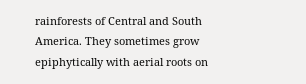rainforests of Central and South America. They sometimes grow epiphytically with aerial roots on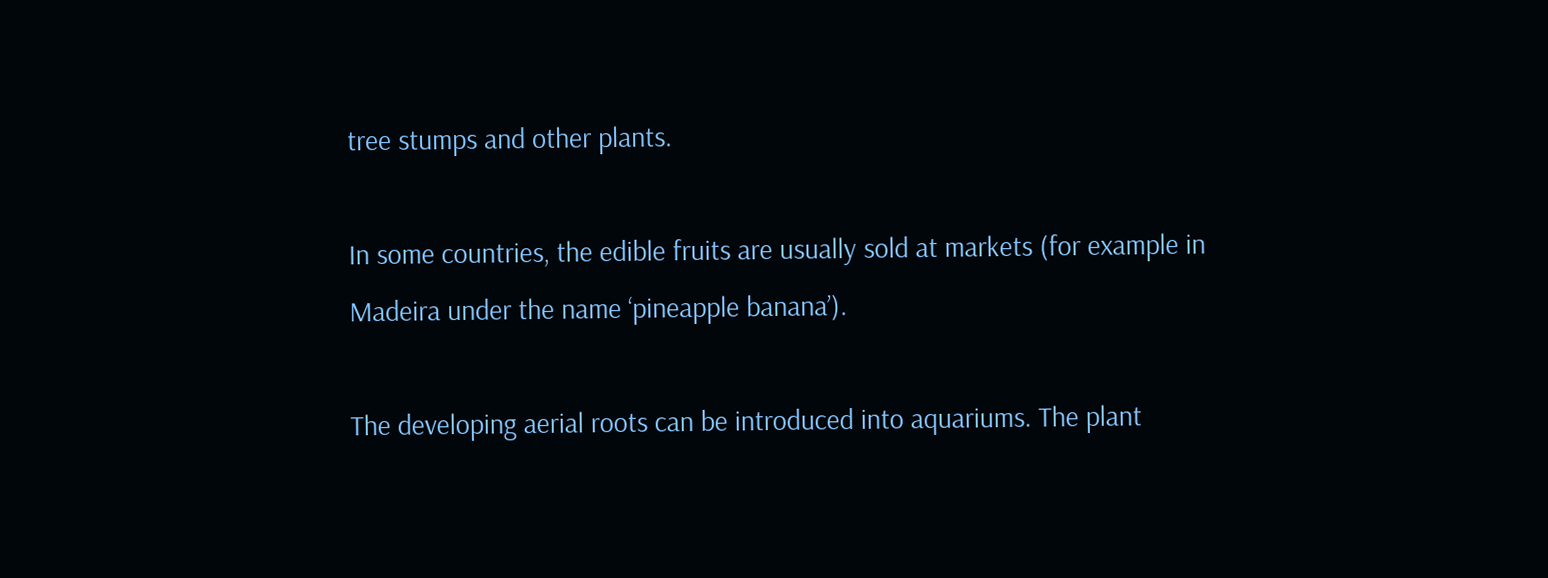tree stumps and other plants.

In some countries, the edible fruits are usually sold at markets (for example in Madeira under the name ‘pineapple banana’).

The developing aerial roots can be introduced into aquariums. The plant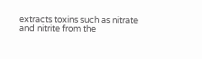extracts toxins such as nitrate and nitrite from the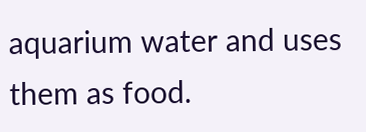aquarium water and uses them as food.